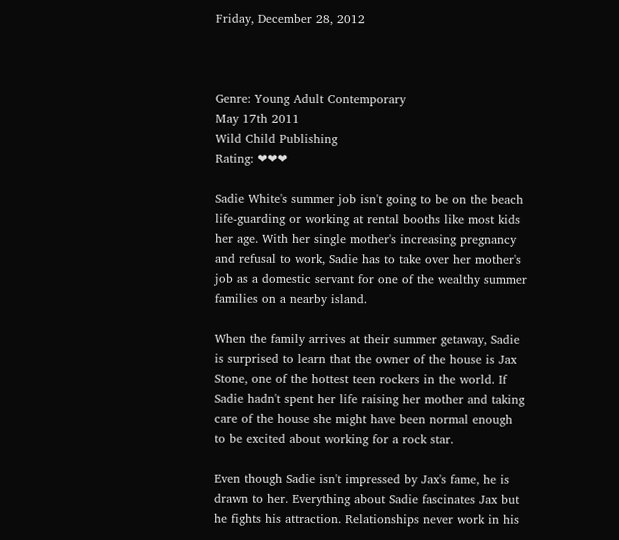Friday, December 28, 2012



Genre: Young Adult Contemporary
May 17th 2011
Wild Child Publishing
Rating: ❤❤❤

Sadie White's summer job isn't going to be on the beach life-guarding or working at rental booths like most kids her age. With her single mother's increasing pregnancy and refusal to work, Sadie has to take over her mother's job as a domestic servant for one of the wealthy summer families on a nearby island.

When the family arrives at their summer getaway, Sadie is surprised to learn that the owner of the house is Jax Stone, one of the hottest teen rockers in the world. If Sadie hadn't spent her life raising her mother and taking care of the house she might have been normal enough to be excited about working for a rock star.

Even though Sadie isn't impressed by Jax's fame, he is drawn to her. Everything about Sadie fascinates Jax but he fights his attraction. Relationships never work in his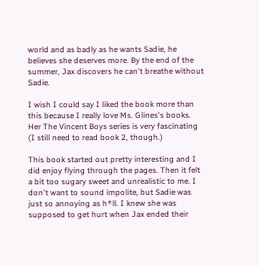world and as badly as he wants Sadie, he believes she deserves more. By the end of the summer, Jax discovers he can't breathe without Sadie.

I wish I could say I liked the book more than this because I really love Ms. Glines's books. Her The Vincent Boys series is very fascinating (I still need to read book 2, though.)

This book started out pretty interesting and I did enjoy flying through the pages. Then it felt a bit too sugary sweet and unrealistic to me. I don't want to sound impolite, but Sadie was just so annoying as h*ll. I knew she was supposed to get hurt when Jax ended their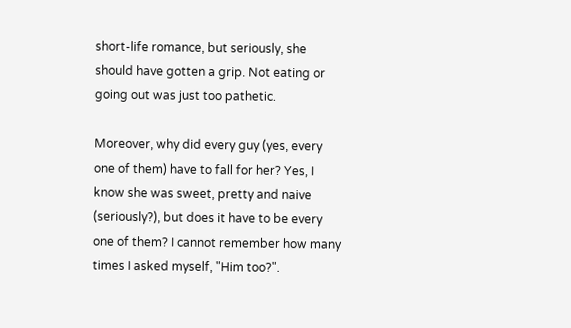short-life romance, but seriously, she should have gotten a grip. Not eating or going out was just too pathetic.

Moreover, why did every guy (yes, every one of them) have to fall for her? Yes, I know she was sweet, pretty and naive (seriously?), but does it have to be every one of them? I cannot remember how many times I asked myself, "Him too?".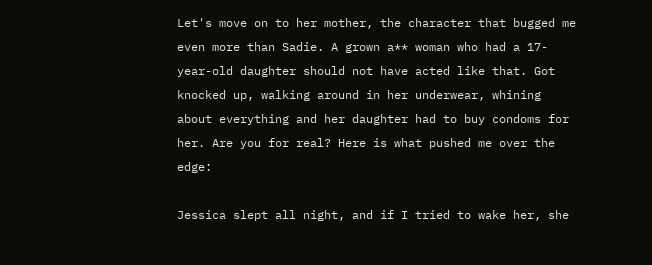Let's move on to her mother, the character that bugged me even more than Sadie. A grown a** woman who had a 17-year-old daughter should not have acted like that. Got knocked up, walking around in her underwear, whining about everything and her daughter had to buy condoms for her. Are you for real? Here is what pushed me over the edge:

Jessica slept all night, and if I tried to wake her, she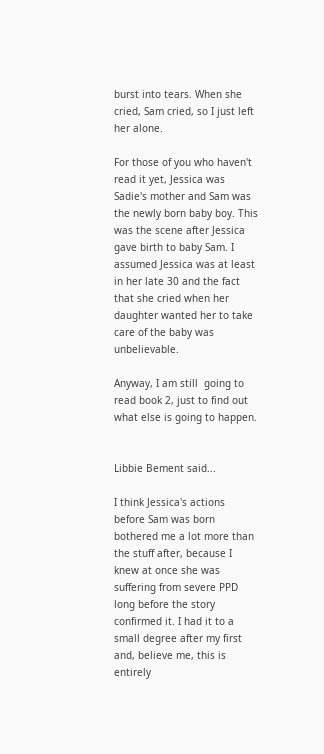burst into tears. When she cried, Sam cried, so I just left her alone.

For those of you who haven't read it yet, Jessica was Sadie's mother and Sam was the newly born baby boy. This was the scene after Jessica gave birth to baby Sam. I assumed Jessica was at least in her late 30 and the fact that she cried when her daughter wanted her to take care of the baby was unbelievable.

Anyway, I am still  going to read book 2, just to find out what else is going to happen.


Libbie Bement said...

I think Jessica's actions before Sam was born bothered me a lot more than the stuff after, because I knew at once she was suffering from severe PPD long before the story confirmed it. I had it to a small degree after my first and, believe me, this is entirely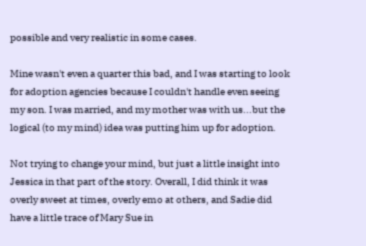possible and very realistic in some cases.

Mine wasn't even a quarter this bad, and I was starting to look for adoption agencies because I couldn't handle even seeing my son. I was married, and my mother was with us...but the logical (to my mind) idea was putting him up for adoption.

Not trying to change your mind, but just a little insight into Jessica in that part of the story. Overall, I did think it was overly sweet at times, overly emo at others, and Sadie did have a little trace of Mary Sue in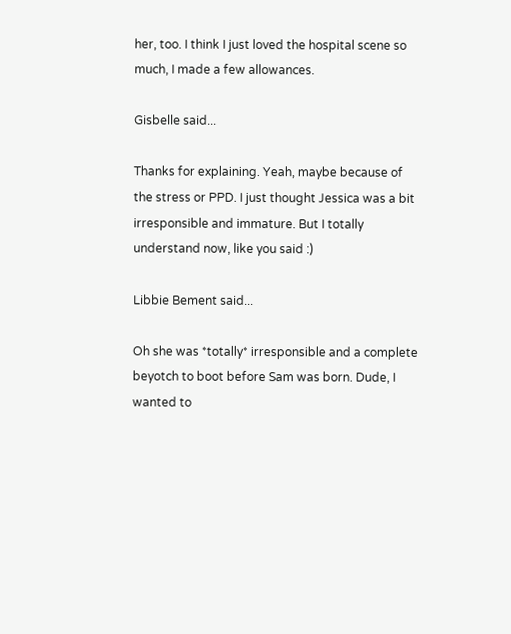her, too. I think I just loved the hospital scene so much, I made a few allowances.

Gisbelle said...

Thanks for explaining. Yeah, maybe because of the stress or PPD. I just thought Jessica was a bit irresponsible and immature. But I totally understand now, like you said :)

Libbie Bement said...

Oh she was *totally* irresponsible and a complete beyotch to boot before Sam was born. Dude, I wanted to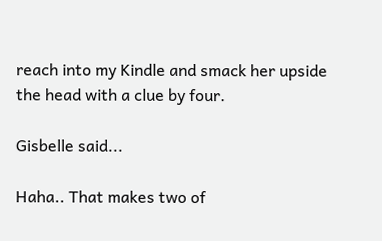reach into my Kindle and smack her upside the head with a clue by four.

Gisbelle said...

Haha.. That makes two of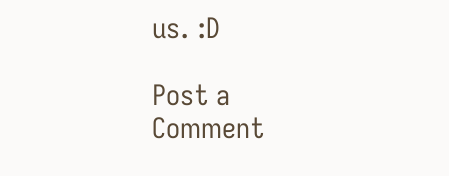us. :D

Post a Comment